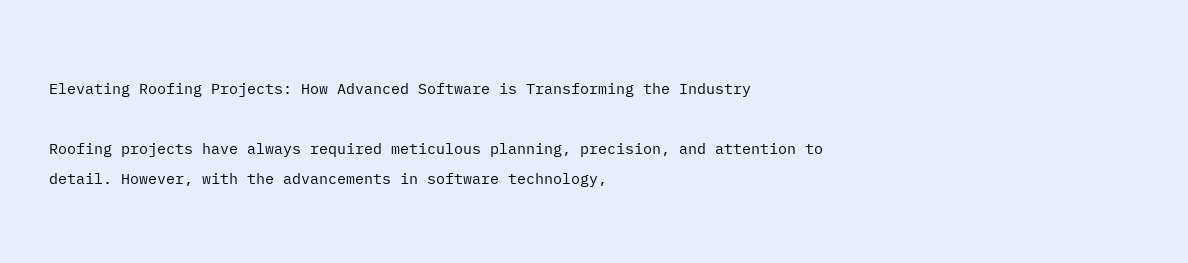Elevating Roofing Projects: How Advanced Software is Transforming the Industry

Roofing projects have always required meticulous planning, precision, and attention to detail. However, with the advancements in software technology,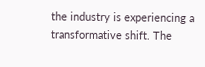the industry is experiencing a transformative shift. The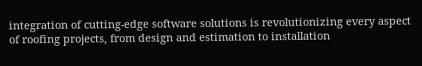integration of cutting-edge software solutions is revolutionizing every aspect of roofing projects, from design and estimation to installation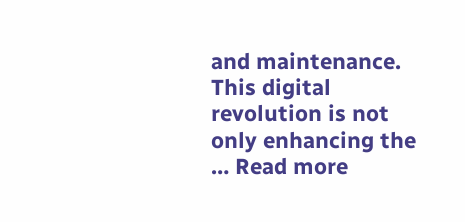and maintenance. This digital revolution is not only enhancing the … Read more